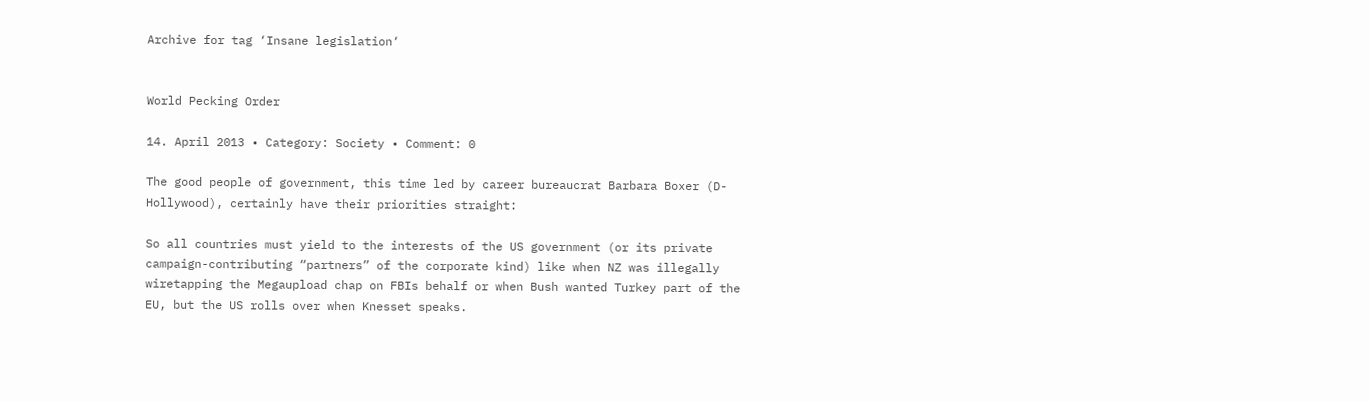Archive for tag ‘Insane legislation‘


World Pecking Order

14. April 2013 • Category: Society • Comment: 0

The good people of government, this time led by career bureaucrat Barbara Boxer (D-Hollywood), certainly have their priorities straight:

So all countries must yield to the interests of the US government (or its private campaign-contributing “partners” of the corporate kind) like when NZ was illegally wiretapping the Megaupload chap on FBIs behalf or when Bush wanted Turkey part of the EU, but the US rolls over when Knesset speaks.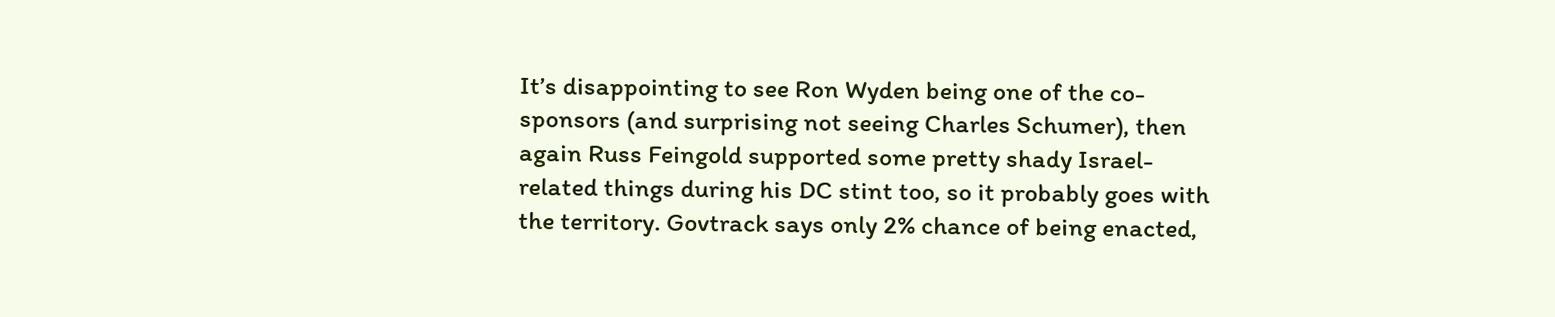It’s disappointing to see Ron Wyden being one of the co-sponsors (and surprising not seeing Charles Schumer), then again Russ Feingold supported some pretty shady Israel-related things during his DC stint too, so it probably goes with the territory. Govtrack says only 2% chance of being enacted,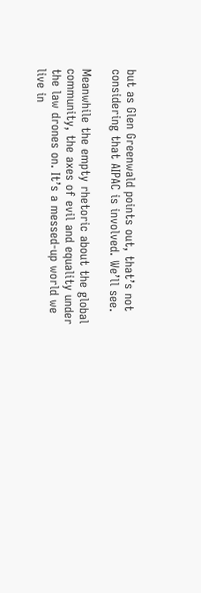but as Glen Greenwald points out, that’s not considering that AIPAC is involved. We’ll see.

Meanwhile the empty rhetoric about the global community, the axes of evil and equality under the law drones on. It’s a messed-up world we live in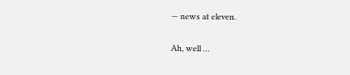— news at eleven.

Ah, well …